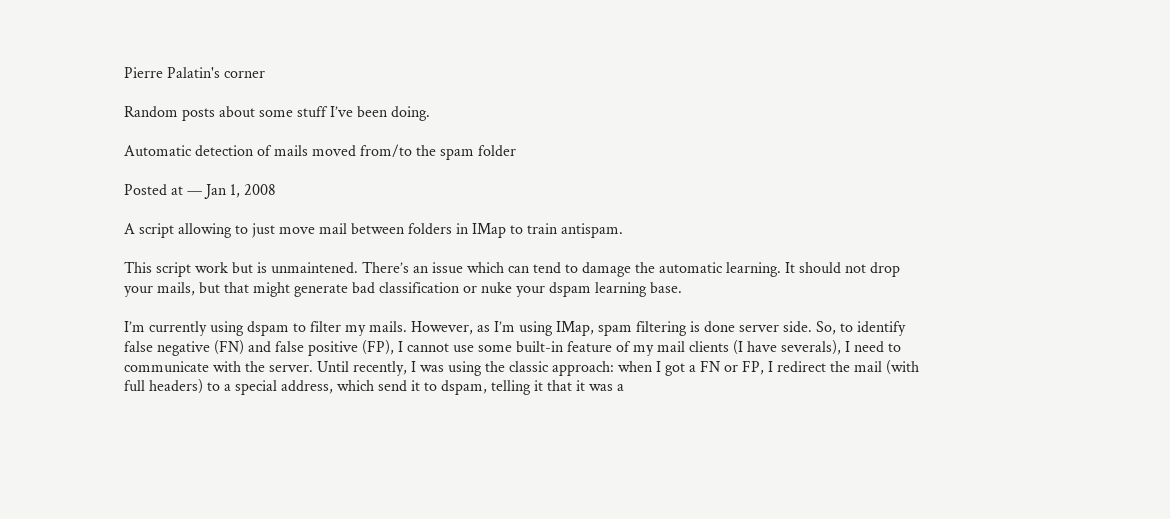Pierre Palatin's corner

Random posts about some stuff I’ve been doing.

Automatic detection of mails moved from/to the spam folder

Posted at — Jan 1, 2008

A script allowing to just move mail between folders in IMap to train antispam.

This script work but is unmaintened. There’s an issue which can tend to damage the automatic learning. It should not drop your mails, but that might generate bad classification or nuke your dspam learning base.

I’m currently using dspam to filter my mails. However, as I’m using IMap, spam filtering is done server side. So, to identify false negative (FN) and false positive (FP), I cannot use some built-in feature of my mail clients (I have severals), I need to communicate with the server. Until recently, I was using the classic approach: when I got a FN or FP, I redirect the mail (with full headers) to a special address, which send it to dspam, telling it that it was a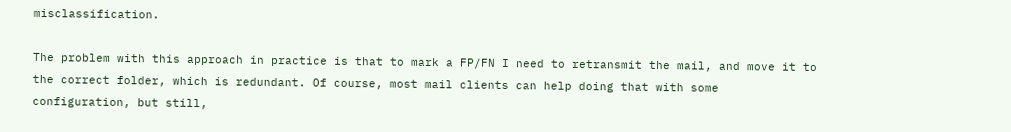misclassification.

The problem with this approach in practice is that to mark a FP/FN I need to retransmit the mail, and move it to the correct folder, which is redundant. Of course, most mail clients can help doing that with some configuration, but still,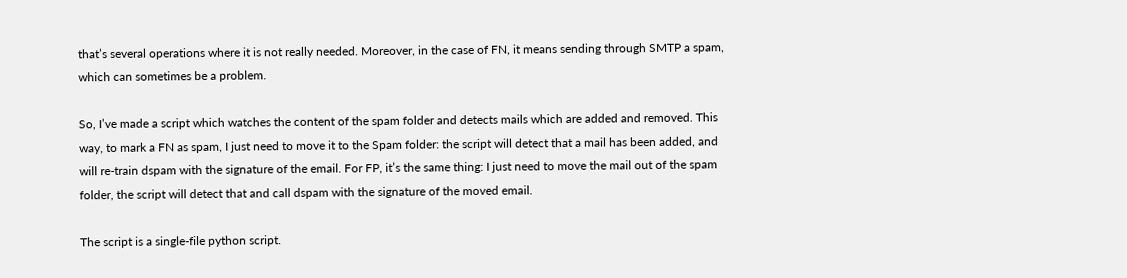that’s several operations where it is not really needed. Moreover, in the case of FN, it means sending through SMTP a spam, which can sometimes be a problem.

So, I’ve made a script which watches the content of the spam folder and detects mails which are added and removed. This way, to mark a FN as spam, I just need to move it to the Spam folder: the script will detect that a mail has been added, and will re-train dspam with the signature of the email. For FP, it’s the same thing: I just need to move the mail out of the spam folder, the script will detect that and call dspam with the signature of the moved email.

The script is a single-file python script.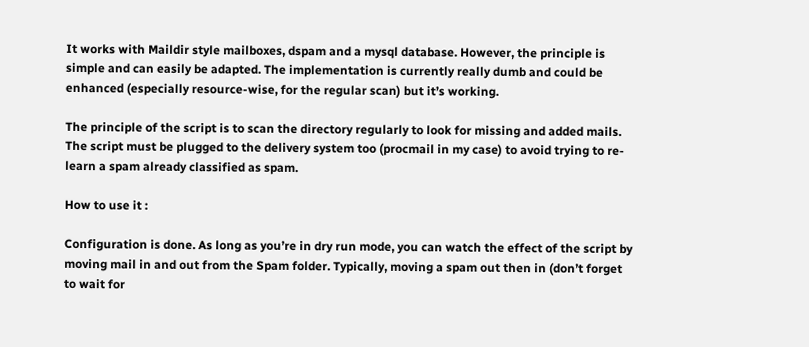It works with Maildir style mailboxes, dspam and a mysql database. However, the principle is simple and can easily be adapted. The implementation is currently really dumb and could be enhanced (especially resource-wise, for the regular scan) but it’s working.

The principle of the script is to scan the directory regularly to look for missing and added mails. The script must be plugged to the delivery system too (procmail in my case) to avoid trying to re-learn a spam already classified as spam.

How to use it :

Configuration is done. As long as you’re in dry run mode, you can watch the effect of the script by moving mail in and out from the Spam folder. Typically, moving a spam out then in (don’t forget to wait for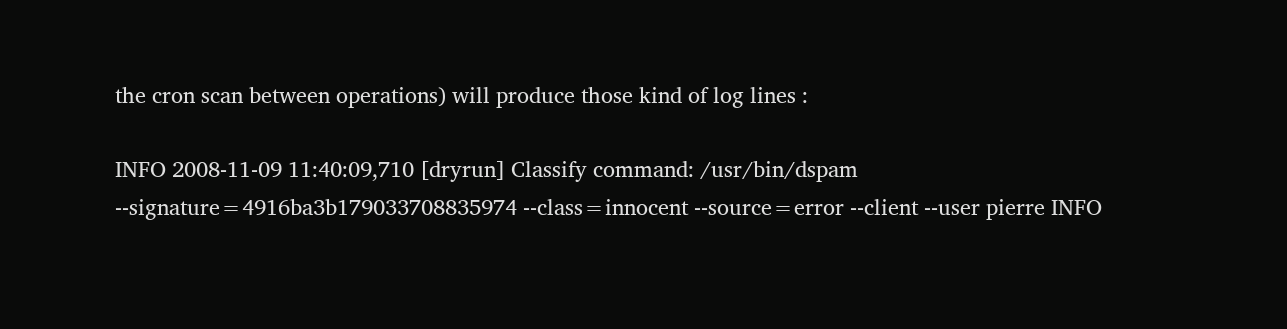the cron scan between operations) will produce those kind of log lines :

INFO 2008-11-09 11:40:09,710 [dryrun] Classify command: /usr/bin/dspam --signature=4916ba3b179033708835974 --class=innocent --source=error --client --user pierre INFO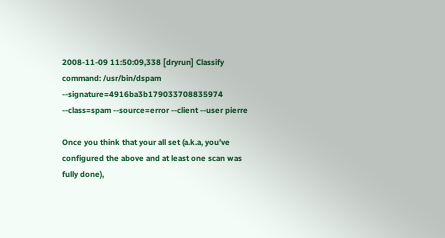2008-11-09 11:50:09,338 [dryrun] Classify command: /usr/bin/dspam --signature=4916ba3b179033708835974 --class=spam --source=error --client --user pierre

Once you think that your all set (a.k.a, you’ve configured the above and at least one scan was fully done),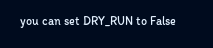you can set DRY_RUN to False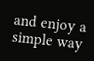and enjoy a simple way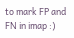to mark FP and FN in imap :)